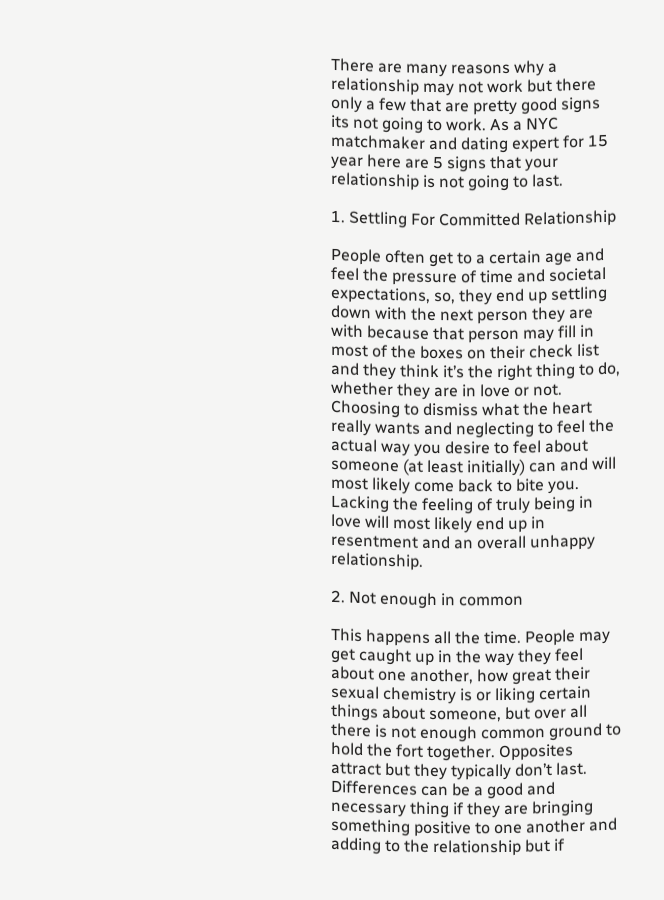There are many reasons why a relationship may not work but there only a few that are pretty good signs its not going to work. As a NYC matchmaker and dating expert for 15 year here are 5 signs that your relationship is not going to last.

1. Settling For Committed Relationship

People often get to a certain age and feel the pressure of time and societal expectations, so, they end up settling down with the next person they are with because that person may fill in most of the boxes on their check list and they think it’s the right thing to do, whether they are in love or not. Choosing to dismiss what the heart really wants and neglecting to feel the actual way you desire to feel about someone (at least initially) can and will most likely come back to bite you. Lacking the feeling of truly being in love will most likely end up in resentment and an overall unhappy relationship.

2. Not enough in common

This happens all the time. People may get caught up in the way they feel about one another, how great their sexual chemistry is or liking certain things about someone, but over all there is not enough common ground to hold the fort together. Opposites attract but they typically don’t last. Differences can be a good and necessary thing if they are bringing something positive to one another and adding to the relationship but if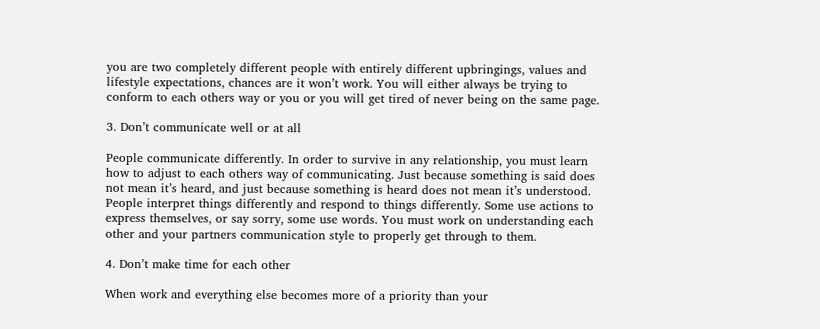you are two completely different people with entirely different upbringings, values and lifestyle expectations, chances are it won’t work. You will either always be trying to conform to each others way or you or you will get tired of never being on the same page.

3. Don’t communicate well or at all

People communicate differently. In order to survive in any relationship, you must learn how to adjust to each others way of communicating. Just because something is said does not mean it’s heard, and just because something is heard does not mean it’s understood. People interpret things differently and respond to things differently. Some use actions to express themselves, or say sorry, some use words. You must work on understanding each other and your partners communication style to properly get through to them.

4. Don’t make time for each other

When work and everything else becomes more of a priority than your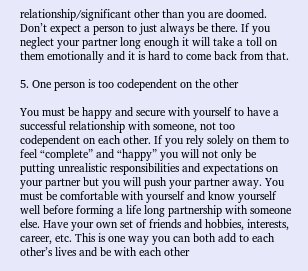relationship/significant other than you are doomed. Don’t expect a person to just always be there. If you neglect your partner long enough it will take a toll on them emotionally and it is hard to come back from that.

5. One person is too codependent on the other

You must be happy and secure with yourself to have a successful relationship with someone, not too codependent on each other. If you rely solely on them to feel “complete” and “happy” you will not only be putting unrealistic responsibilities and expectations on your partner but you will push your partner away. You must be comfortable with yourself and know yourself well before forming a life long partnership with someone else. Have your own set of friends and hobbies, interests, career, etc. This is one way you can both add to each other’s lives and be with each other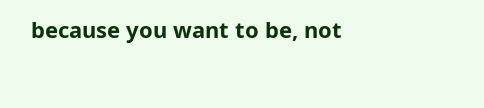because you want to be, not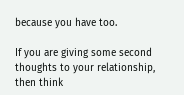because you have too.

If you are giving some second thoughts to your relationship, then think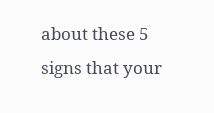about these 5 signs that your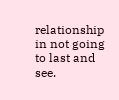relationship in not going to last and see.